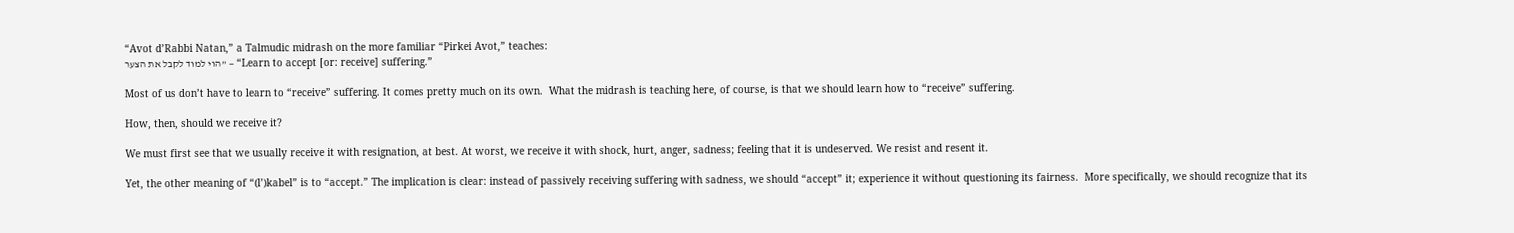“Avot d’Rabbi Natan,” a Talmudic midrash on the more familiar “Pirkei Avot,” teaches:
הוי למוד לקבל את הצער” — “Learn to accept [or: receive] suffering.”

Most of us don’t have to learn to “receive” suffering. It comes pretty much on its own.  What the midrash is teaching here, of course, is that we should learn how to “receive” suffering.

How, then, should we receive it?

We must first see that we usually receive it with resignation, at best. At worst, we receive it with shock, hurt, anger, sadness; feeling that it is undeserved. We resist and resent it.

Yet, the other meaning of “(l’)kabel” is to “accept.” The implication is clear: instead of passively receiving suffering with sadness, we should “accept” it; experience it without questioning its fairness.  More specifically, we should recognize that its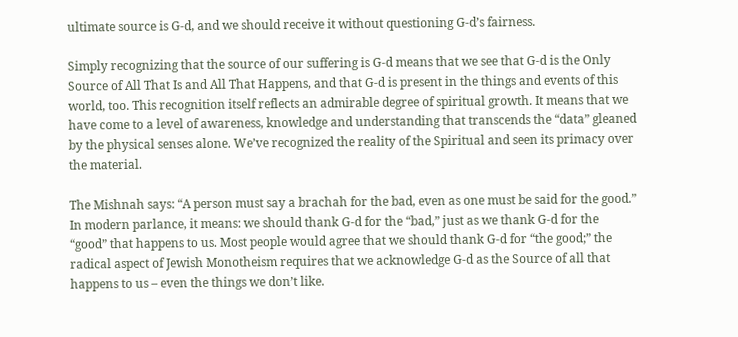ultimate source is G-d, and we should receive it without questioning G-d’s fairness.

Simply recognizing that the source of our suffering is G-d means that we see that G-d is the Only Source of All That Is and All That Happens, and that G-d is present in the things and events of this world, too. This recognition itself reflects an admirable degree of spiritual growth. It means that we have come to a level of awareness, knowledge and understanding that transcends the “data” gleaned by the physical senses alone. We’ve recognized the reality of the Spiritual and seen its primacy over the material.

The Mishnah says: “A person must say a brachah for the bad, even as one must be said for the good.” In modern parlance, it means: we should thank G-d for the “bad,” just as we thank G-d for the “good” that happens to us. Most people would agree that we should thank G-d for “the good;” the radical aspect of Jewish Monotheism requires that we acknowledge G-d as the Source of all that happens to us – even the things we don’t like.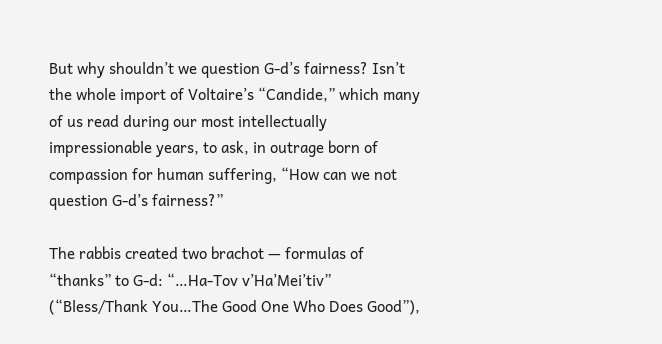But why shouldn’t we question G-d’s fairness? Isn’t the whole import of Voltaire’s “Candide,” which many of us read during our most intellectually impressionable years, to ask, in outrage born of compassion for human suffering, “How can we not question G-d’s fairness?”

The rabbis created two brachot — formulas of “thanks” to G-d: “…Ha-Tov v’Ha’Mei’tiv” (“Bless/Thank You…The Good One Who Does Good”),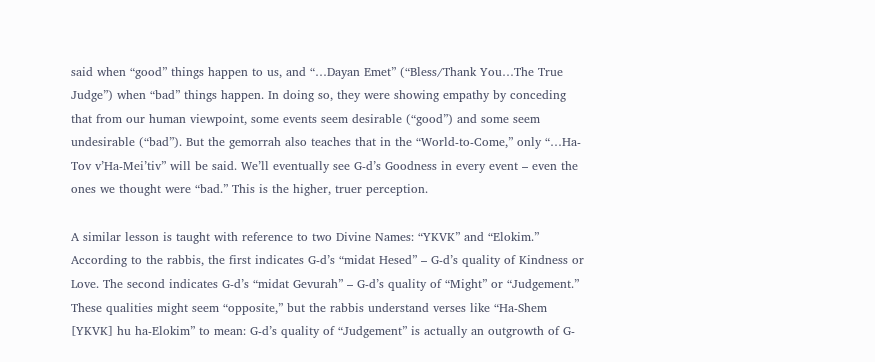said when “good” things happen to us, and “…Dayan Emet” (“Bless/Thank You…The True Judge”) when “bad” things happen. In doing so, they were showing empathy by conceding that from our human viewpoint, some events seem desirable (“good”) and some seem undesirable (“bad”). But the gemorrah also teaches that in the “World-to-Come,” only “…Ha-Tov v’Ha-Mei’tiv” will be said. We’ll eventually see G-d’s Goodness in every event – even the ones we thought were “bad.” This is the higher, truer perception.

A similar lesson is taught with reference to two Divine Names: “YKVK” and “Elokim.” According to the rabbis, the first indicates G-d’s “midat Hesed” – G-d’s quality of Kindness or Love. The second indicates G-d’s “midat Gevurah” – G-d’s quality of “Might” or “Judgement.” These qualities might seem “opposite,” but the rabbis understand verses like “Ha-Shem [YKVK] hu ha-Elokim” to mean: G-d’s quality of “Judgement” is actually an outgrowth of G-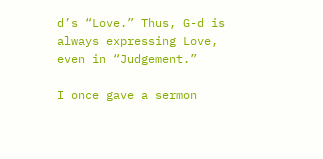d’s “Love.” Thus, G-d is always expressing Love, even in “Judgement.”

I once gave a sermon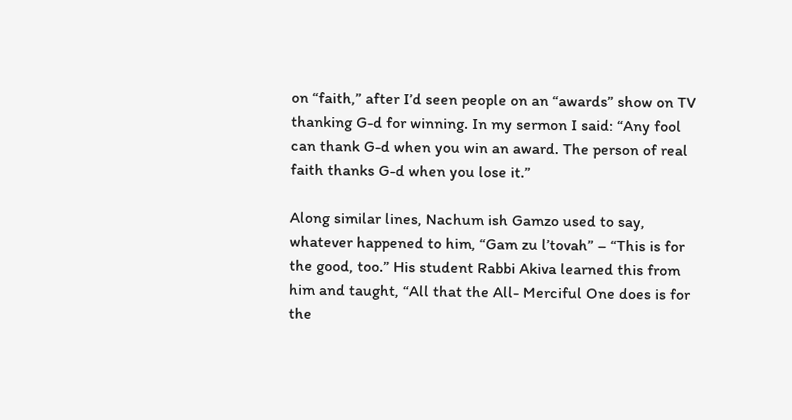on “faith,” after I’d seen people on an “awards” show on TV thanking G-d for winning. In my sermon I said: “Any fool can thank G-d when you win an award. The person of real faith thanks G-d when you lose it.”

Along similar lines, Nachum ish Gamzo used to say, whatever happened to him, “Gam zu l’tovah” – “This is for the good, too.” His student Rabbi Akiva learned this from him and taught, “All that the All- Merciful One does is for the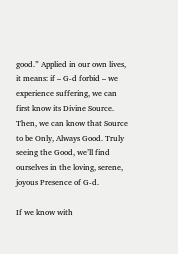good.” Applied in our own lives, it means: if – G-d forbid – we experience suffering, we can first know its Divine Source. Then, we can know that Source to be Only, Always Good. Truly seeing the Good, we’ll find ourselves in the loving, serene, joyous Presence of G-d.

If we know with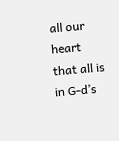all our heart that all is in G-d’s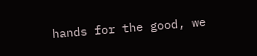hands for the good, we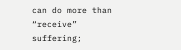can do more than “receive” suffering;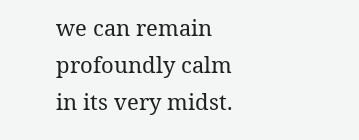we can remain profoundly calm in its very midst.